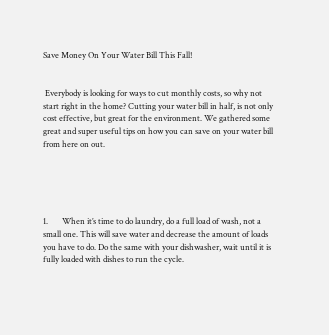Save Money On Your Water Bill This Fall!


 Everybody is looking for ways to cut monthly costs, so why not start right in the home? Cutting your water bill in half, is not only cost effective, but great for the environment. We gathered some great and super useful tips on how you can save on your water bill from here on out.





1.       When it’s time to do laundry, do a full load of wash, not a small one. This will save water and decrease the amount of loads you have to do. Do the same with your dishwasher, wait until it is fully loaded with dishes to run the cycle.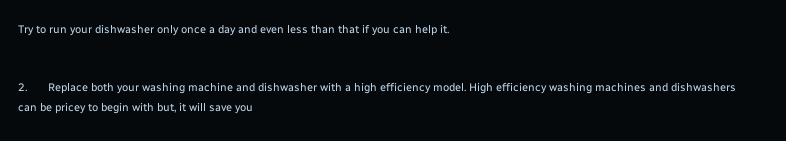Try to run your dishwasher only once a day and even less than that if you can help it.


2.       Replace both your washing machine and dishwasher with a high efficiency model. High efficiency washing machines and dishwashers can be pricey to begin with but, it will save you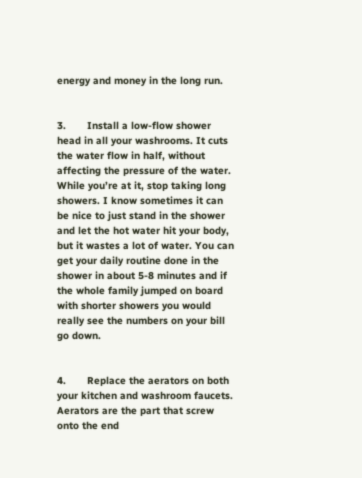energy and money in the long run.


3.       Install a low-flow shower head in all your washrooms. It cuts the water flow in half, without affecting the pressure of the water. While you’re at it, stop taking long showers. I know sometimes it can be nice to just stand in the shower and let the hot water hit your body, but it wastes a lot of water. You can get your daily routine done in the shower in about 5-8 minutes and if the whole family jumped on board with shorter showers you would really see the numbers on your bill go down.


4.       Replace the aerators on both your kitchen and washroom faucets. Aerators are the part that screw onto the end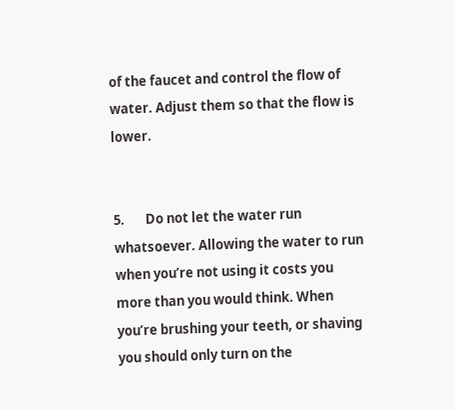of the faucet and control the flow of water. Adjust them so that the flow is lower.


5.       Do not let the water run whatsoever. Allowing the water to run when you’re not using it costs you more than you would think. When you’re brushing your teeth, or shaving you should only turn on the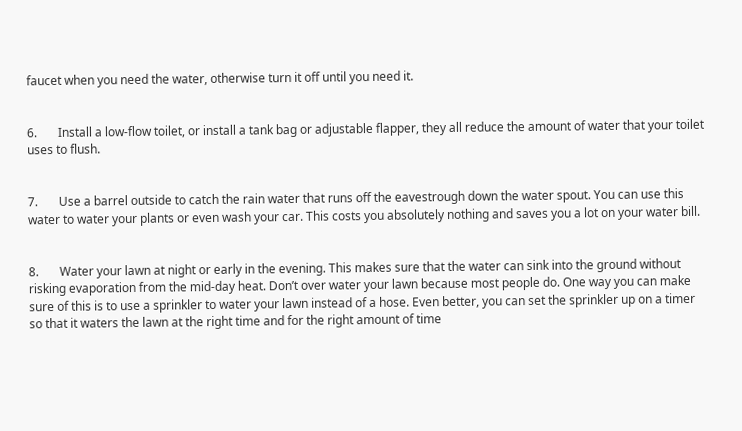faucet when you need the water, otherwise turn it off until you need it.


6.       Install a low-flow toilet, or install a tank bag or adjustable flapper, they all reduce the amount of water that your toilet uses to flush.


7.       Use a barrel outside to catch the rain water that runs off the eavestrough down the water spout. You can use this water to water your plants or even wash your car. This costs you absolutely nothing and saves you a lot on your water bill.


8.       Water your lawn at night or early in the evening. This makes sure that the water can sink into the ground without risking evaporation from the mid-day heat. Don’t over water your lawn because most people do. One way you can make sure of this is to use a sprinkler to water your lawn instead of a hose. Even better, you can set the sprinkler up on a timer so that it waters the lawn at the right time and for the right amount of time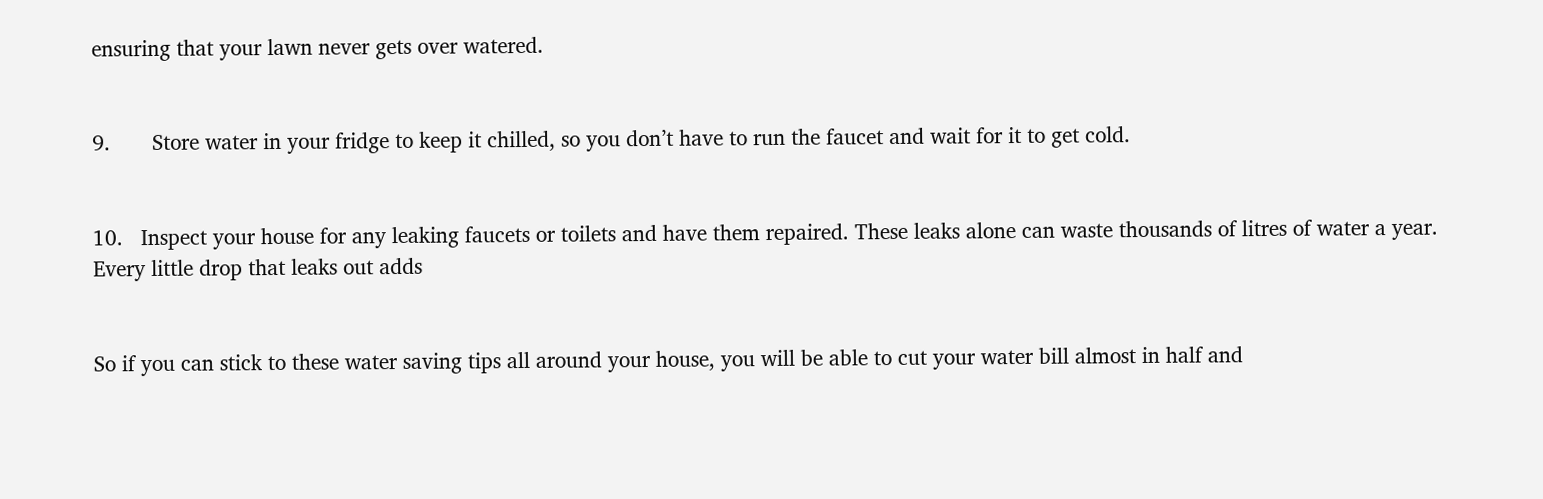ensuring that your lawn never gets over watered.


9.       Store water in your fridge to keep it chilled, so you don’t have to run the faucet and wait for it to get cold.


10.   Inspect your house for any leaking faucets or toilets and have them repaired. These leaks alone can waste thousands of litres of water a year. Every little drop that leaks out adds


So if you can stick to these water saving tips all around your house, you will be able to cut your water bill almost in half and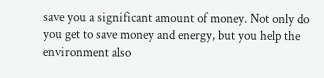save you a significant amount of money. Not only do you get to save money and energy, but you help the environment also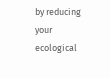by reducing your ecological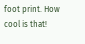foot print. How cool is that!